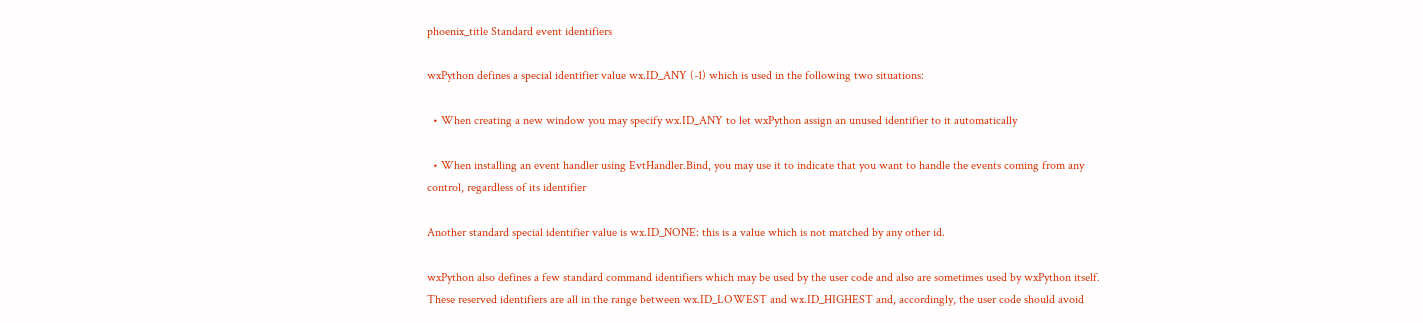phoenix_title Standard event identifiers

wxPython defines a special identifier value wx.ID_ANY (-1) which is used in the following two situations:

  • When creating a new window you may specify wx.ID_ANY to let wxPython assign an unused identifier to it automatically

  • When installing an event handler using EvtHandler.Bind, you may use it to indicate that you want to handle the events coming from any control, regardless of its identifier

Another standard special identifier value is wx.ID_NONE: this is a value which is not matched by any other id.

wxPython also defines a few standard command identifiers which may be used by the user code and also are sometimes used by wxPython itself. These reserved identifiers are all in the range between wx.ID_LOWEST and wx.ID_HIGHEST and, accordingly, the user code should avoid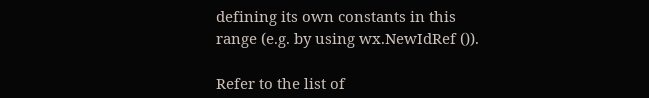defining its own constants in this range (e.g. by using wx.NewIdRef ()).

Refer to the list of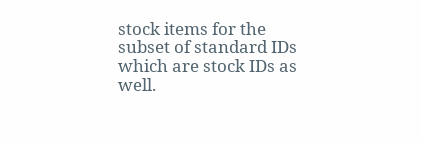stock items for the subset of standard IDs which are stock IDs as well.